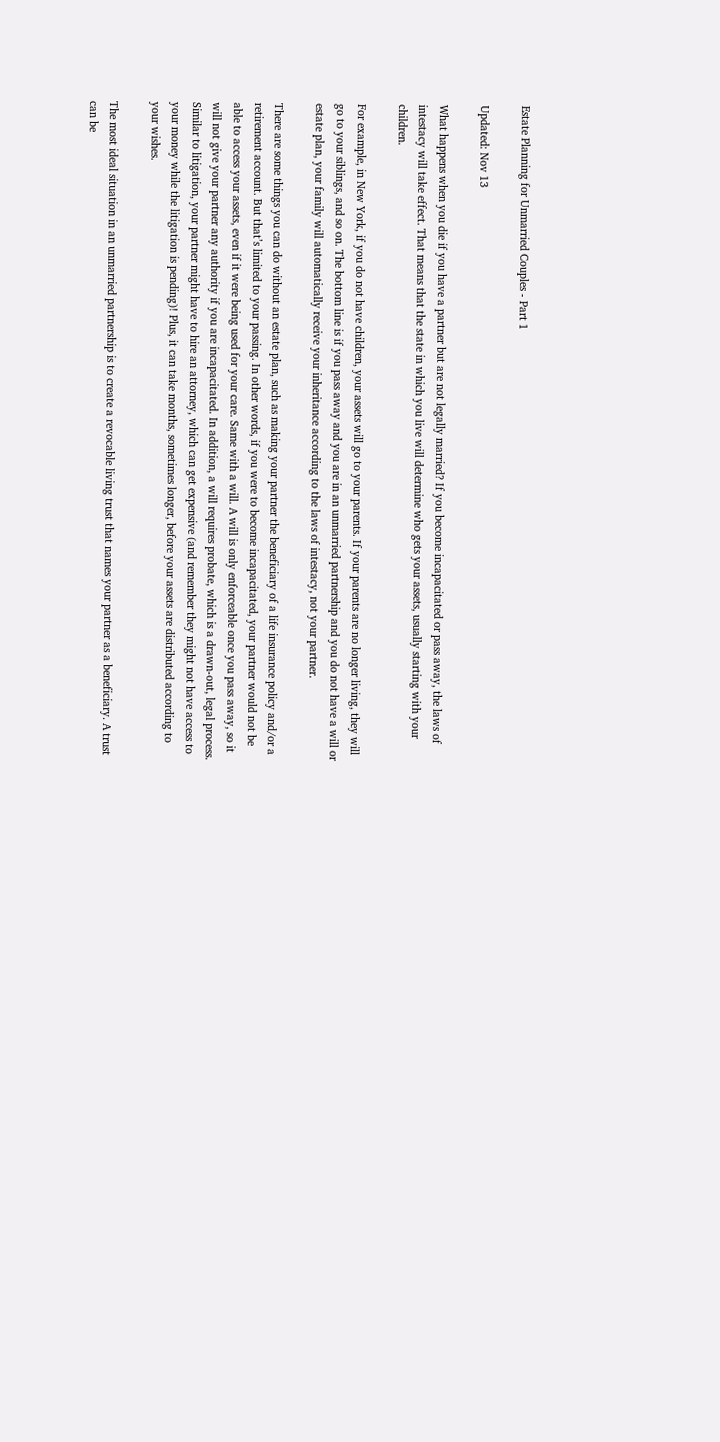Estate Planning for Unmarried Couples - Part 1

Updated: Nov 13

What happens when you die if you have a partner but are not legally married? If you become incapacitated or pass away, the laws of intestacy will take effect. That means that the state in which you live will determine who gets your assets, usually starting with your children.

For example, in New York, if you do not have children, your assets will go to your parents. If your parents are no longer living, they will go to your siblings, and so on. The bottom line is if you pass away and you are in an unmarried partnership and you do not have a will or estate plan, your family will automatically receive your inheritance according to the laws of intestacy, not your partner.

There are some things you can do without an estate plan, such as making your partner the beneficiary of a life insurance policy and/or a retirement account. But that’s limited to your passing. In other words, if you were to become incapacitated, your partner would not be able to access your assets, even if it were being used for your care. Same with a will. A will is only enforceable once you pass away, so it will not give your partner any authority if you are incapacitated. In addition, a will requires probate, which is a drawn-out, legal process. Similar to litigation, your partner might have to hire an attorney, which can get expensive (and remember they might not have access to your money while the litigation is pending)! Plus, it can take months, sometimes longer, before your assets are distributed according to your wishes.

The most ideal situation in an unmarried partnership is to create a revocable living trust that names your partner as a beneficiary. A trust can be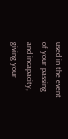used in the event of your passing and incapacity, giving your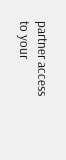partner access to your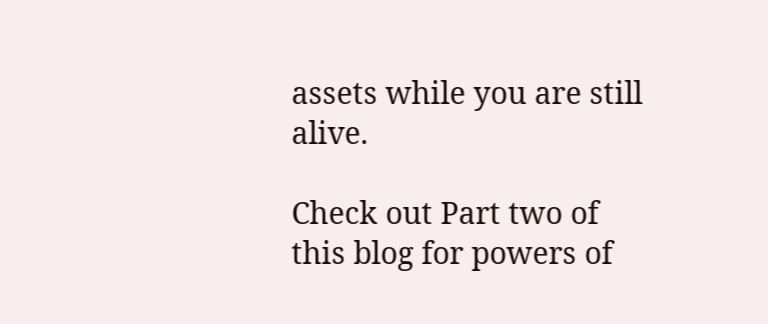assets while you are still alive.

Check out Part two of this blog for powers of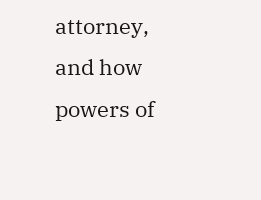attorney, and how powers of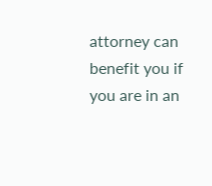attorney can benefit you if you are in an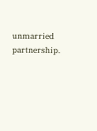unmarried partnership.